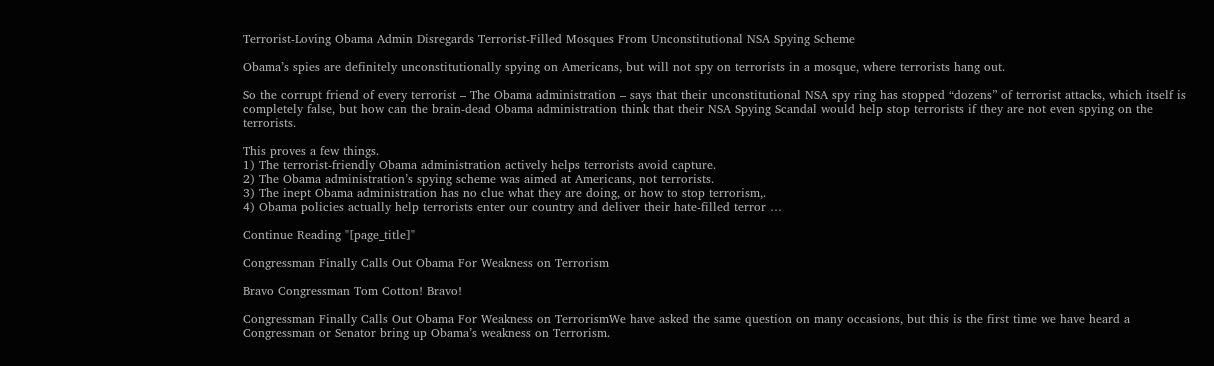Terrorist-Loving Obama Admin Disregards Terrorist-Filled Mosques From Unconstitutional NSA Spying Scheme

Obama’s spies are definitely unconstitutionally spying on Americans, but will not spy on terrorists in a mosque, where terrorists hang out.

So the corrupt friend of every terrorist – The Obama administration – says that their unconstitutional NSA spy ring has stopped “dozens” of terrorist attacks, which itself is completely false, but how can the brain-dead Obama administration think that their NSA Spying Scandal would help stop terrorists if they are not even spying on the terrorists.

This proves a few things.
1) The terrorist-friendly Obama administration actively helps terrorists avoid capture.
2) The Obama administration’s spying scheme was aimed at Americans, not terrorists.
3) The inept Obama administration has no clue what they are doing, or how to stop terrorism,.
4) Obama policies actually help terrorists enter our country and deliver their hate-filled terror …

Continue Reading "[page_title]"

Congressman Finally Calls Out Obama For Weakness on Terrorism

Bravo Congressman Tom Cotton! Bravo!

Congressman Finally Calls Out Obama For Weakness on TerrorismWe have asked the same question on many occasions, but this is the first time we have heard a Congressman or Senator bring up Obama’s weakness on Terrorism.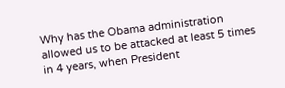Why has the Obama administration allowed us to be attacked at least 5 times in 4 years, when President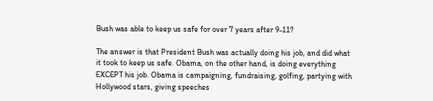Bush was able to keep us safe for over 7 years after 9-11?

The answer is that President Bush was actually doing his job, and did what it took to keep us safe. Obama, on the other hand, is doing everything EXCEPT his job. Obama is campaigning, fundraising, golfing, partying with Hollywood stars, giving speeches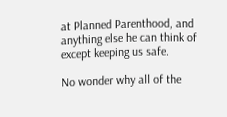at Planned Parenthood, and anything else he can think of except keeping us safe.

No wonder why all of the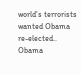world’s terrorists wanted Obama re-elected.. Obama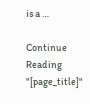is a …

Continue Reading "[page_title]"